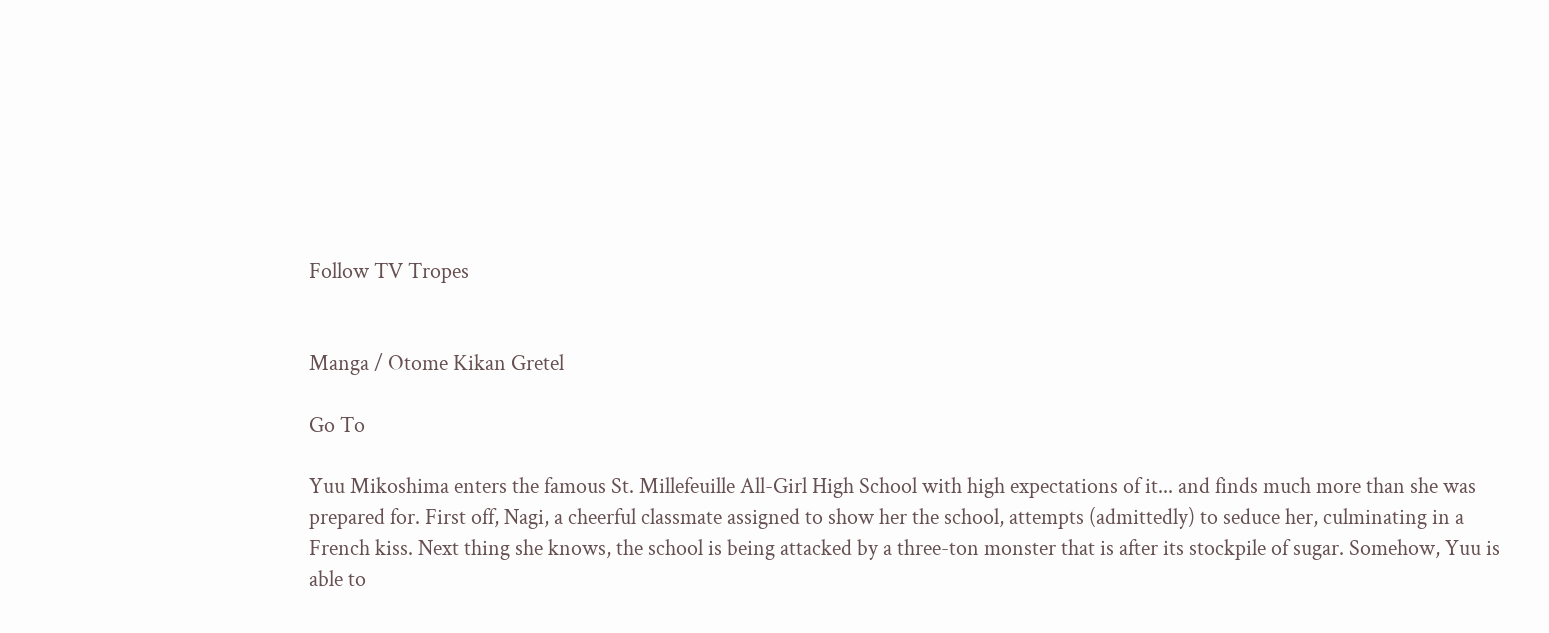Follow TV Tropes


Manga / Otome Kikan Gretel

Go To

Yuu Mikoshima enters the famous St. Millefeuille All-Girl High School with high expectations of it... and finds much more than she was prepared for. First off, Nagi, a cheerful classmate assigned to show her the school, attempts (admittedly) to seduce her, culminating in a French kiss. Next thing she knows, the school is being attacked by a three-ton monster that is after its stockpile of sugar. Somehow, Yuu is able to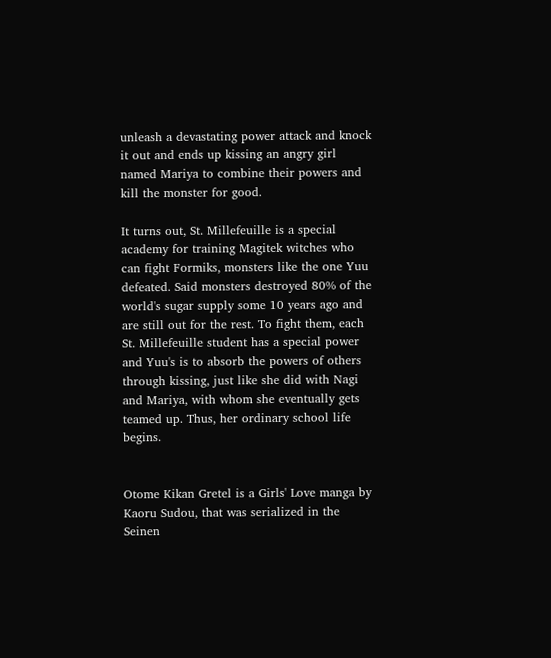unleash a devastating power attack and knock it out and ends up kissing an angry girl named Mariya to combine their powers and kill the monster for good.

It turns out, St. Millefeuille is a special academy for training Magitek witches who can fight Formiks, monsters like the one Yuu defeated. Said monsters destroyed 80% of the world's sugar supply some 10 years ago and are still out for the rest. To fight them, each St. Millefeuille student has a special power and Yuu's is to absorb the powers of others through kissing, just like she did with Nagi and Mariya, with whom she eventually gets teamed up. Thus, her ordinary school life begins.


Otome Kikan Gretel is a Girls' Love manga by Kaoru Sudou, that was serialized in the Seinen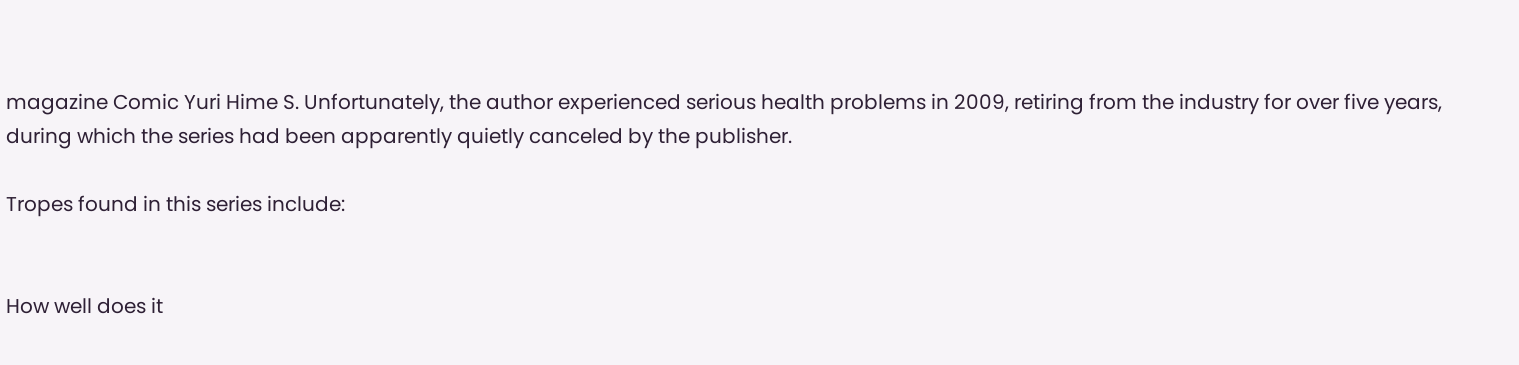magazine Comic Yuri Hime S. Unfortunately, the author experienced serious health problems in 2009, retiring from the industry for over five years, during which the series had been apparently quietly canceled by the publisher.

Tropes found in this series include:


How well does it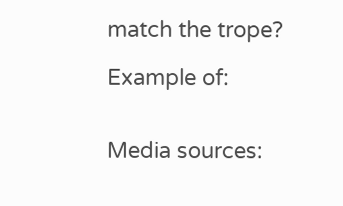match the trope?

Example of:


Media sources: